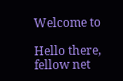Welcome to

Hello there, fellow net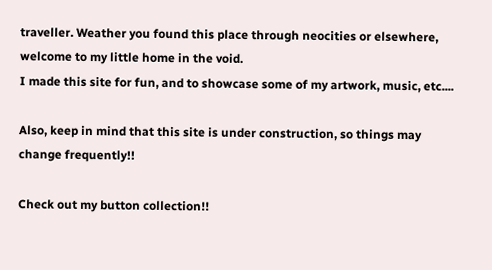traveller. Weather you found this place through neocities or elsewhere, welcome to my little home in the void.
I made this site for fun, and to showcase some of my artwork, music, etc....

Also, keep in mind that this site is under construction, so things may change frequently!!

Check out my button collection!!